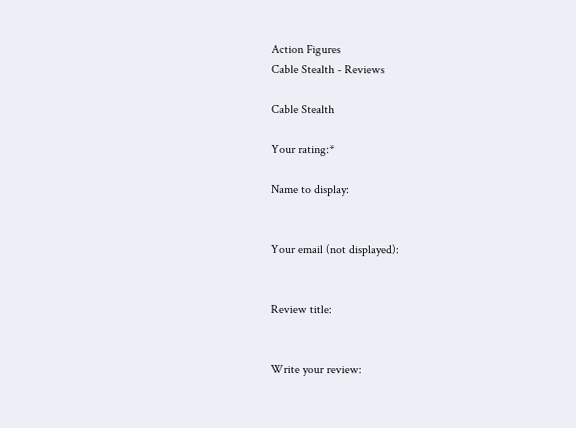Action Figures
Cable Stealth - Reviews

Cable Stealth

Your rating:*

Name to display:


Your email (not displayed):


Review title:


Write your review: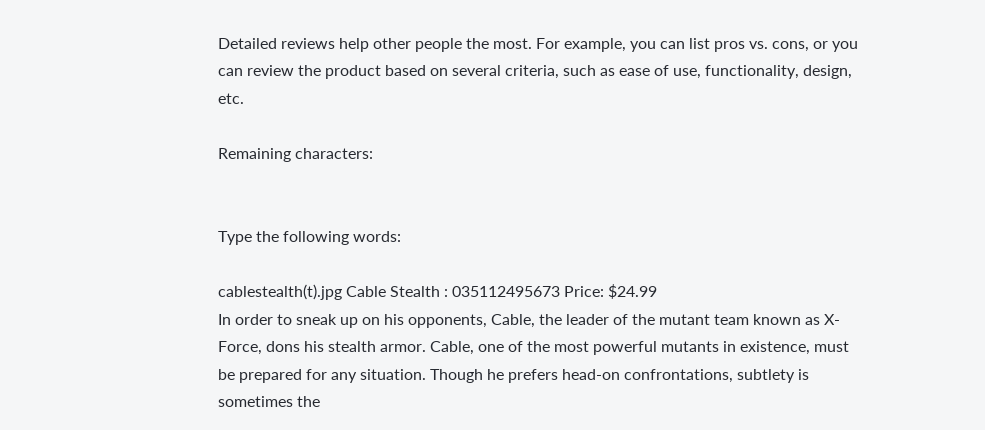Detailed reviews help other people the most. For example, you can list pros vs. cons, or you can review the product based on several criteria, such as ease of use, functionality, design, etc.

Remaining characters:


Type the following words:

cablestealth(t).jpg Cable Stealth : 035112495673 Price: $24.99
In order to sneak up on his opponents, Cable, the leader of the mutant team known as X-Force, dons his stealth armor. Cable, one of the most powerful mutants in existence, must be prepared for any situation. Though he prefers head-on confrontations, subtlety is sometimes the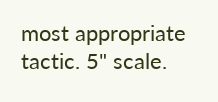most appropriate tactic. 5" scale.